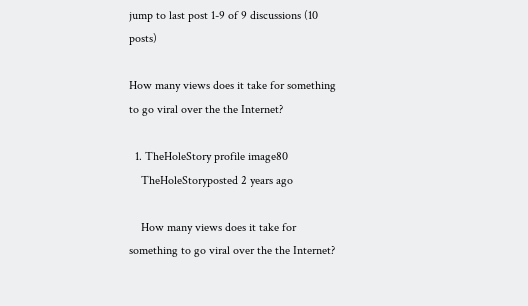jump to last post 1-9 of 9 discussions (10 posts)

How many views does it take for something to go viral over the the Internet?

  1. TheHoleStory profile image80
    TheHoleStoryposted 2 years ago

    How many views does it take for something to go viral over the the Internet?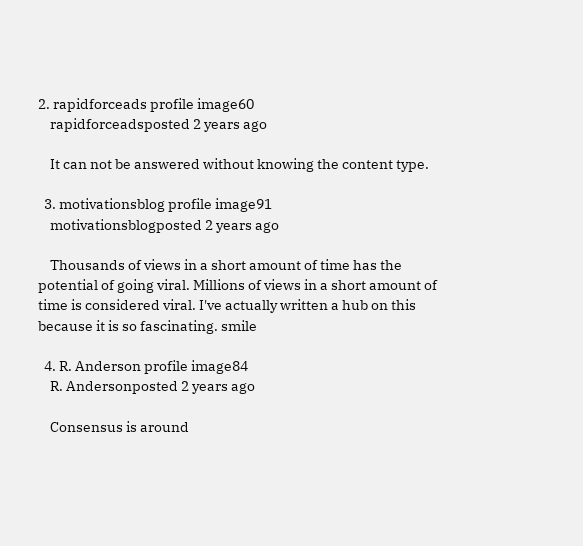2. rapidforceads profile image60
    rapidforceadsposted 2 years ago

    It can not be answered without knowing the content type.

  3. motivationsblog profile image91
    motivationsblogposted 2 years ago

    Thousands of views in a short amount of time has the potential of going viral. Millions of views in a short amount of time is considered viral. I've actually written a hub on this because it is so fascinating. smile

  4. R. Anderson profile image84
    R. Andersonposted 2 years ago

    Consensus is around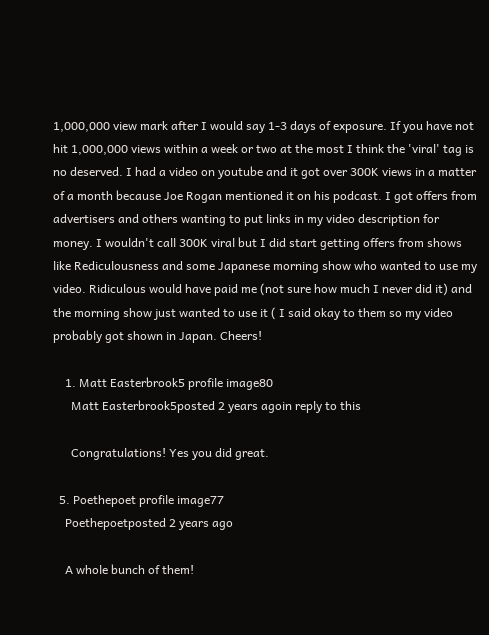1,000,000 view mark after I would say 1-3 days of exposure. If you have not hit 1,000,000 views within a week or two at the most I think the 'viral' tag is no deserved. I had a video on youtube and it got over 300K views in a matter of a month because Joe Rogan mentioned it on his podcast. I got offers from advertisers and others wanting to put links in my video description for money. I wouldn't call 300K viral but I did start getting offers from shows like Rediculousness and some Japanese morning show who wanted to use my video. Ridiculous would have paid me (not sure how much I never did it) and the morning show just wanted to use it ( I said okay to them so my video probably got shown in Japan. Cheers!

    1. Matt Easterbrook5 profile image80
      Matt Easterbrook5posted 2 years agoin reply to this

      Congratulations! Yes you did great.

  5. Poethepoet profile image77
    Poethepoetposted 2 years ago

    A whole bunch of them!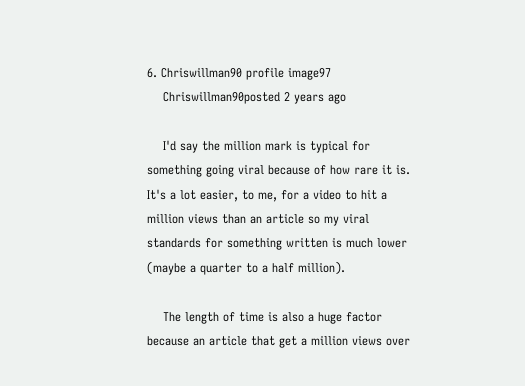6. Chriswillman90 profile image97
    Chriswillman90posted 2 years ago

    I'd say the million mark is typical for something going viral because of how rare it is. It's a lot easier, to me, for a video to hit a million views than an article so my viral standards for something written is much lower (maybe a quarter to a half million).

    The length of time is also a huge factor because an article that get a million views over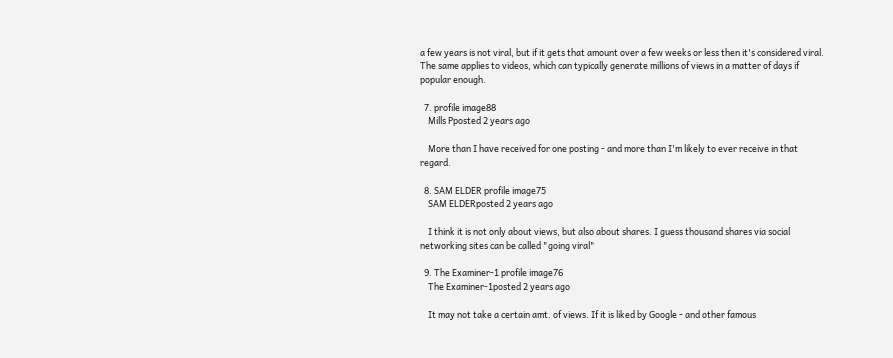a few years is not viral, but if it gets that amount over a few weeks or less then it's considered viral. The same applies to videos, which can typically generate millions of views in a matter of days if popular enough.

  7. profile image88
    Mills Pposted 2 years ago

    More than I have received for one posting - and more than I'm likely to ever receive in that regard.

  8. SAM ELDER profile image75
    SAM ELDERposted 2 years ago

    I think it is not only about views, but also about shares. I guess thousand shares via social networking sites can be called "going viral"

  9. The Examiner-1 profile image76
    The Examiner-1posted 2 years ago

    It may not take a certain amt. of views. If it is liked by Google - and other famous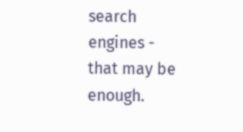search engines - that may be enough.